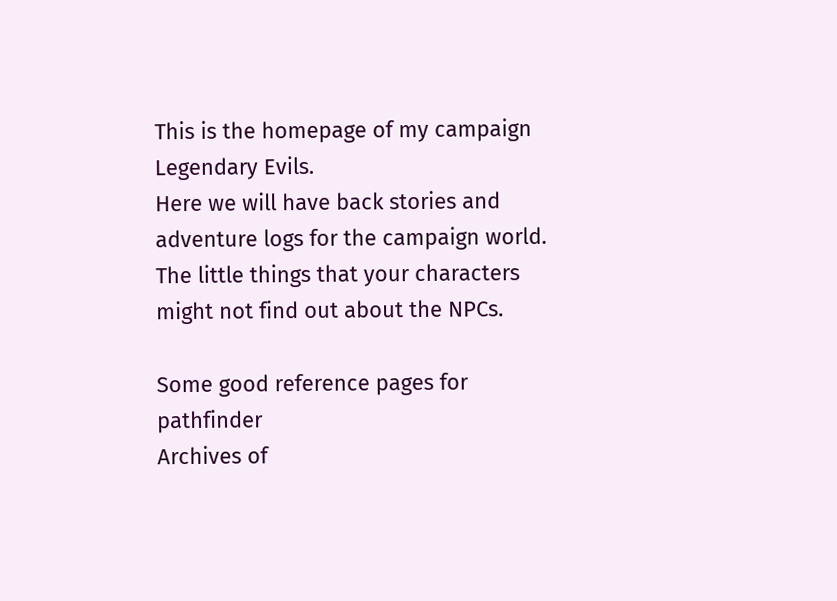This is the homepage of my campaign Legendary Evils.
Here we will have back stories and adventure logs for the campaign world.
The little things that your characters might not find out about the NPCs.

Some good reference pages for pathfinder
Archives of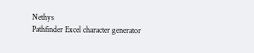Nethys
Pathfinder Excel character generator